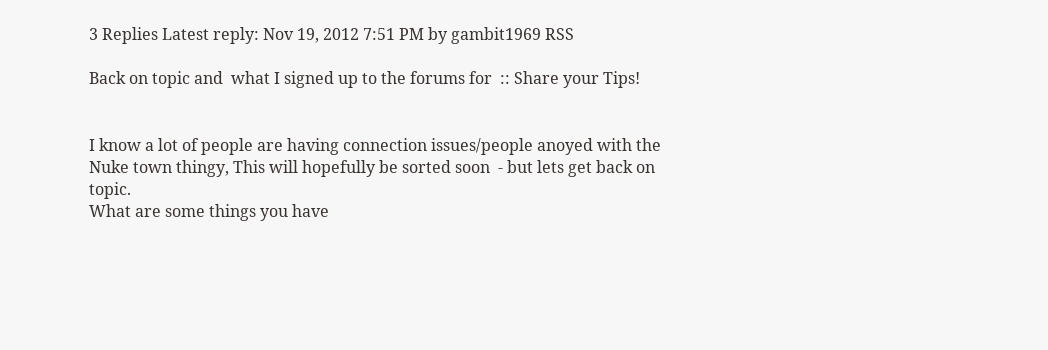3 Replies Latest reply: Nov 19, 2012 7:51 PM by gambit1969 RSS

Back on topic and  what I signed up to the forums for  :: Share your Tips!


I know a lot of people are having connection issues/people anoyed with the Nuke town thingy, This will hopefully be sorted soon  - but lets get back on topic.
What are some things you have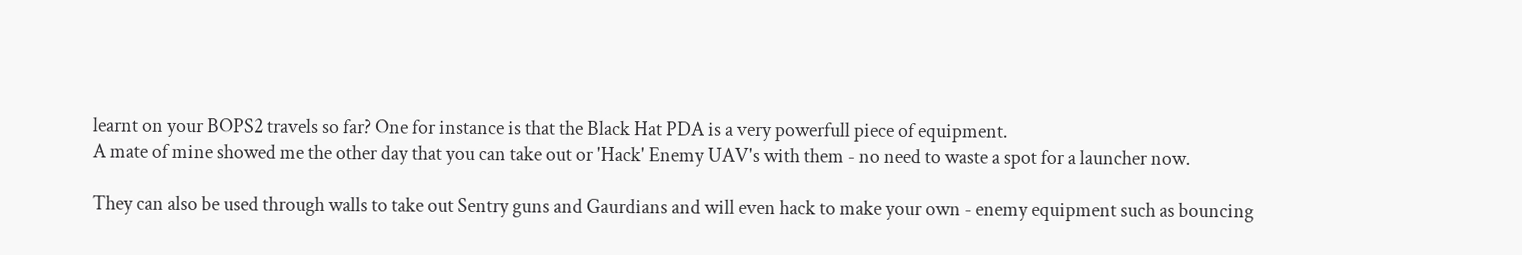learnt on your BOPS2 travels so far? One for instance is that the Black Hat PDA is a very powerfull piece of equipment.
A mate of mine showed me the other day that you can take out or 'Hack' Enemy UAV's with them - no need to waste a spot for a launcher now.

They can also be used through walls to take out Sentry guns and Gaurdians and will even hack to make your own - enemy equipment such as bouncing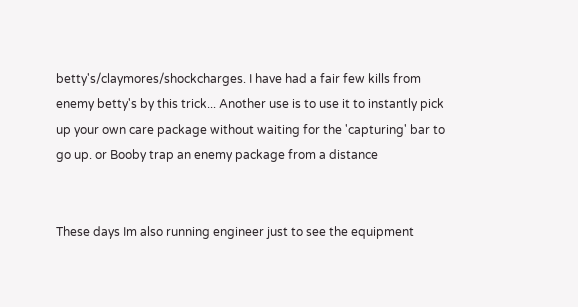betty's/claymores/shockcharges. I have had a fair few kills from enemy betty's by this trick... Another use is to use it to instantly pick up your own care package without waiting for the 'capturing' bar to go up. or Booby trap an enemy package from a distance


These days Im also running engineer just to see the equipment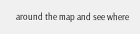around the map and see where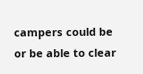campers could be or be able to clear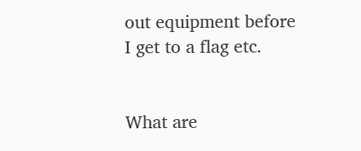out equipment before I get to a flag etc.


What are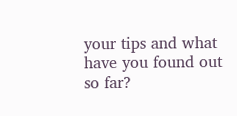your tips and what have you found out so far?